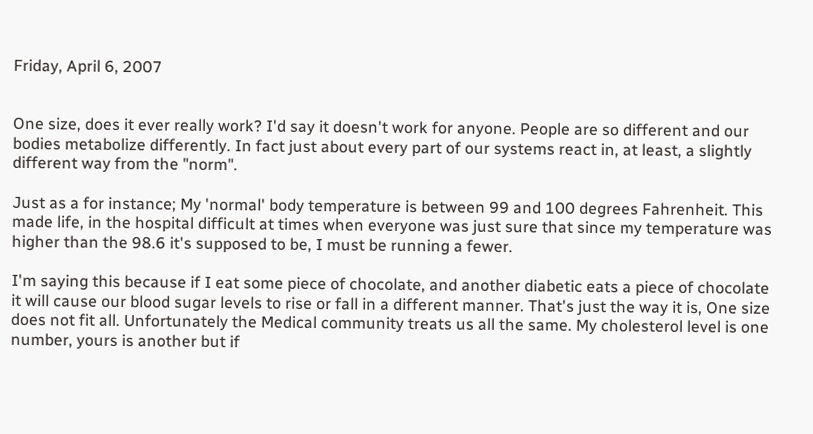Friday, April 6, 2007


One size, does it ever really work? I'd say it doesn't work for anyone. People are so different and our bodies metabolize differently. In fact just about every part of our systems react in, at least, a slightly different way from the "norm".

Just as a for instance; My 'normal' body temperature is between 99 and 100 degrees Fahrenheit. This made life, in the hospital difficult at times when everyone was just sure that since my temperature was higher than the 98.6 it's supposed to be, I must be running a fewer.

I'm saying this because if I eat some piece of chocolate, and another diabetic eats a piece of chocolate it will cause our blood sugar levels to rise or fall in a different manner. That's just the way it is, One size does not fit all. Unfortunately the Medical community treats us all the same. My cholesterol level is one number, yours is another but if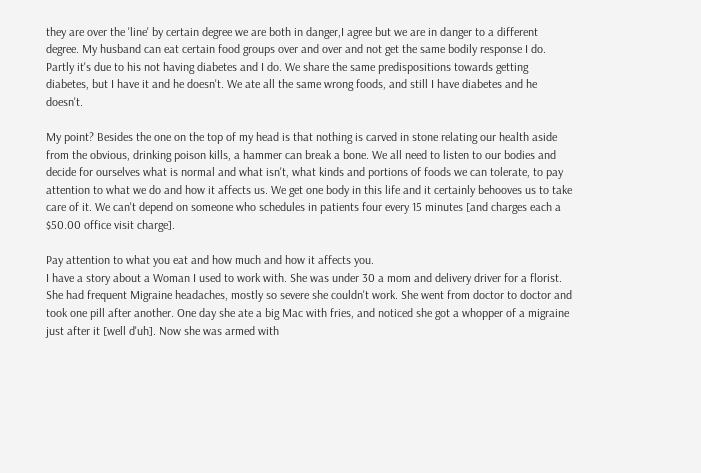they are over the 'line' by certain degree we are both in danger,I agree but we are in danger to a different degree. My husband can eat certain food groups over and over and not get the same bodily response I do. Partly it's due to his not having diabetes and I do. We share the same predispositions towards getting diabetes, but I have it and he doesn't. We ate all the same wrong foods, and still I have diabetes and he doesn't.

My point? Besides the one on the top of my head is that nothing is carved in stone relating our health aside from the obvious, drinking poison kills, a hammer can break a bone. We all need to listen to our bodies and decide for ourselves what is normal and what isn't, what kinds and portions of foods we can tolerate, to pay attention to what we do and how it affects us. We get one body in this life and it certainly behooves us to take care of it. We can't depend on someone who schedules in patients four every 15 minutes [and charges each a $50.00 office visit charge].

Pay attention to what you eat and how much and how it affects you.
I have a story about a Woman I used to work with. She was under 30 a mom and delivery driver for a florist. She had frequent Migraine headaches, mostly so severe she couldn't work. She went from doctor to doctor and took one pill after another. One day she ate a big Mac with fries, and noticed she got a whopper of a migraine just after it [well d'uh]. Now she was armed with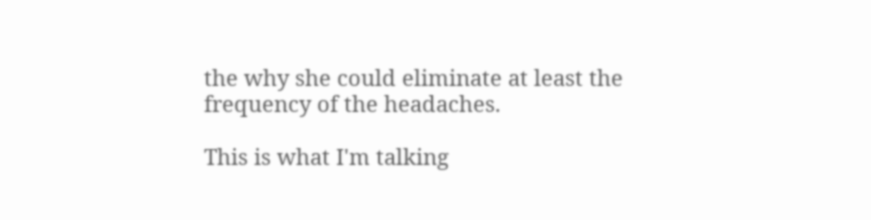the why she could eliminate at least the frequency of the headaches.

This is what I'm talking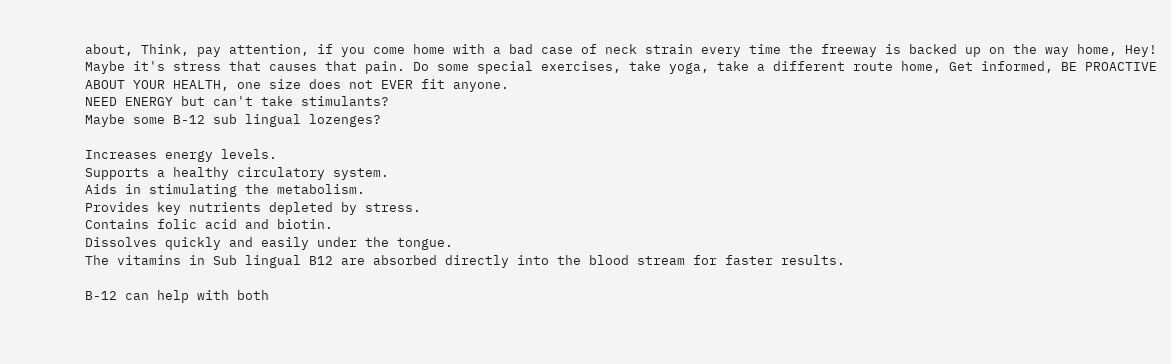about, Think, pay attention, if you come home with a bad case of neck strain every time the freeway is backed up on the way home, Hey! Maybe it's stress that causes that pain. Do some special exercises, take yoga, take a different route home, Get informed, BE PROACTIVE ABOUT YOUR HEALTH, one size does not EVER fit anyone.
NEED ENERGY but can't take stimulants?
Maybe some B-12 sub lingual lozenges?

Increases energy levels.
Supports a healthy circulatory system.
Aids in stimulating the metabolism.
Provides key nutrients depleted by stress.
Contains folic acid and biotin.
Dissolves quickly and easily under the tongue.
The vitamins in Sub lingual B12 are absorbed directly into the blood stream for faster results.

B-12 can help with both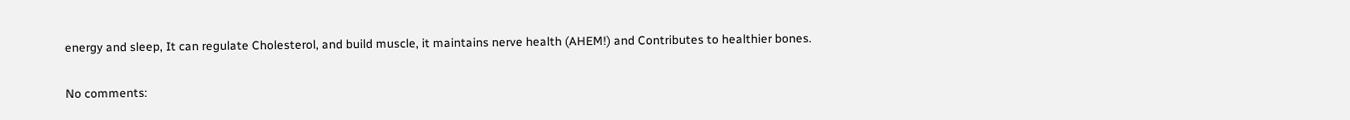energy and sleep, It can regulate Cholesterol, and build muscle, it maintains nerve health (AHEM!) and Contributes to healthier bones.

No comments: